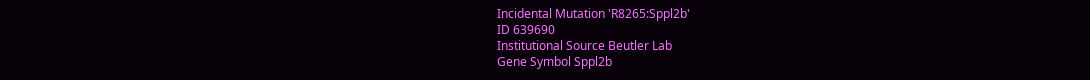Incidental Mutation 'R8265:Sppl2b'
ID 639690
Institutional Source Beutler Lab
Gene Symbol Sppl2b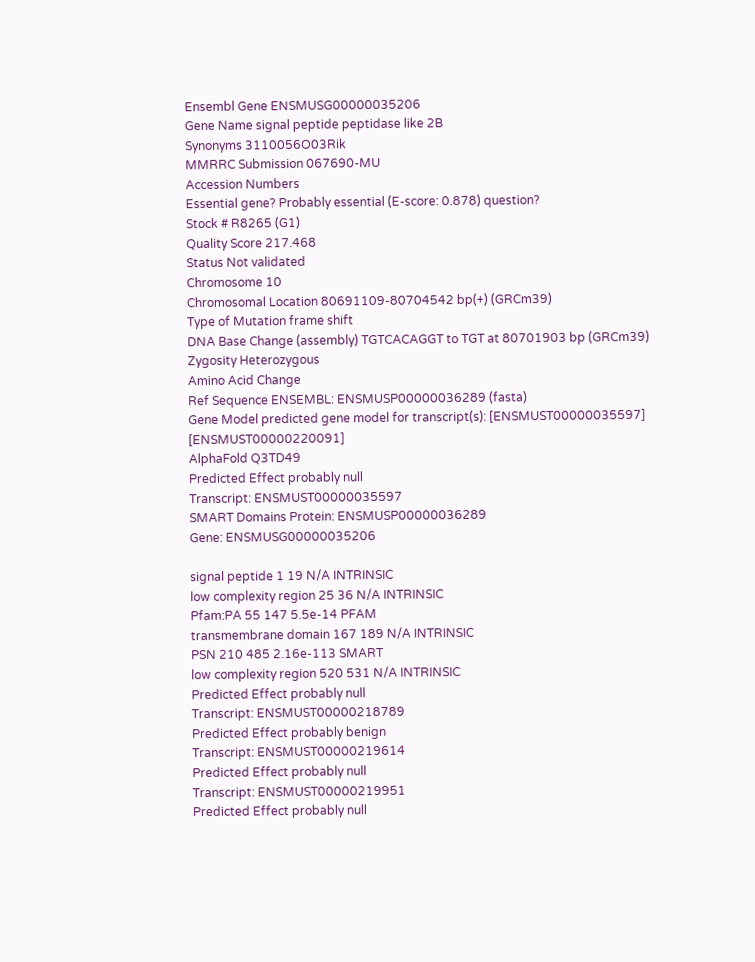Ensembl Gene ENSMUSG00000035206
Gene Name signal peptide peptidase like 2B
Synonyms 3110056O03Rik
MMRRC Submission 067690-MU
Accession Numbers
Essential gene? Probably essential (E-score: 0.878) question?
Stock # R8265 (G1)
Quality Score 217.468
Status Not validated
Chromosome 10
Chromosomal Location 80691109-80704542 bp(+) (GRCm39)
Type of Mutation frame shift
DNA Base Change (assembly) TGTCACAGGT to TGT at 80701903 bp (GRCm39)
Zygosity Heterozygous
Amino Acid Change
Ref Sequence ENSEMBL: ENSMUSP00000036289 (fasta)
Gene Model predicted gene model for transcript(s): [ENSMUST00000035597] [ENSMUST00000220091]
AlphaFold Q3TD49
Predicted Effect probably null
Transcript: ENSMUST00000035597
SMART Domains Protein: ENSMUSP00000036289
Gene: ENSMUSG00000035206

signal peptide 1 19 N/A INTRINSIC
low complexity region 25 36 N/A INTRINSIC
Pfam:PA 55 147 5.5e-14 PFAM
transmembrane domain 167 189 N/A INTRINSIC
PSN 210 485 2.16e-113 SMART
low complexity region 520 531 N/A INTRINSIC
Predicted Effect probably null
Transcript: ENSMUST00000218789
Predicted Effect probably benign
Transcript: ENSMUST00000219614
Predicted Effect probably null
Transcript: ENSMUST00000219951
Predicted Effect probably null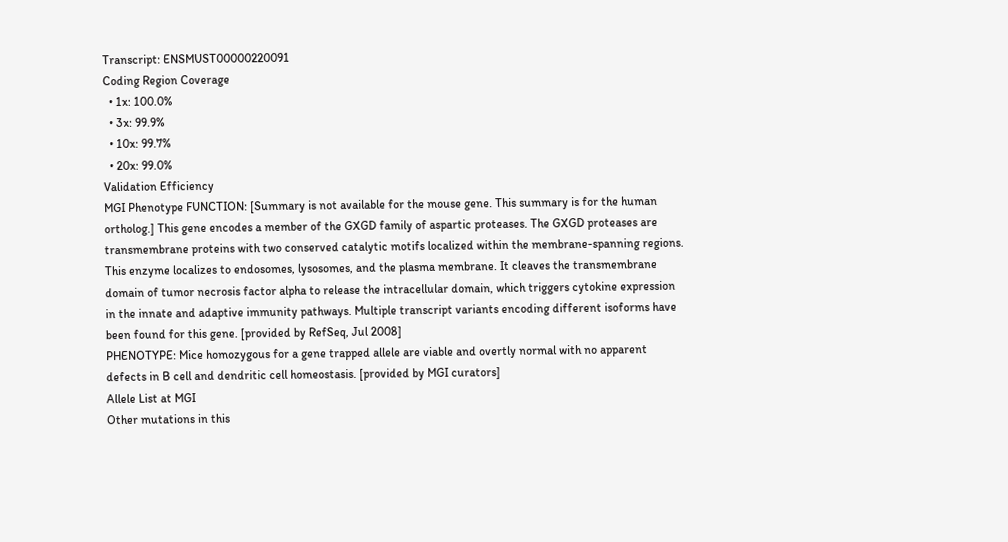Transcript: ENSMUST00000220091
Coding Region Coverage
  • 1x: 100.0%
  • 3x: 99.9%
  • 10x: 99.7%
  • 20x: 99.0%
Validation Efficiency
MGI Phenotype FUNCTION: [Summary is not available for the mouse gene. This summary is for the human ortholog.] This gene encodes a member of the GXGD family of aspartic proteases. The GXGD proteases are transmembrane proteins with two conserved catalytic motifs localized within the membrane-spanning regions. This enzyme localizes to endosomes, lysosomes, and the plasma membrane. It cleaves the transmembrane domain of tumor necrosis factor alpha to release the intracellular domain, which triggers cytokine expression in the innate and adaptive immunity pathways. Multiple transcript variants encoding different isoforms have been found for this gene. [provided by RefSeq, Jul 2008]
PHENOTYPE: Mice homozygous for a gene trapped allele are viable and overtly normal with no apparent defects in B cell and dendritic cell homeostasis. [provided by MGI curators]
Allele List at MGI
Other mutations in this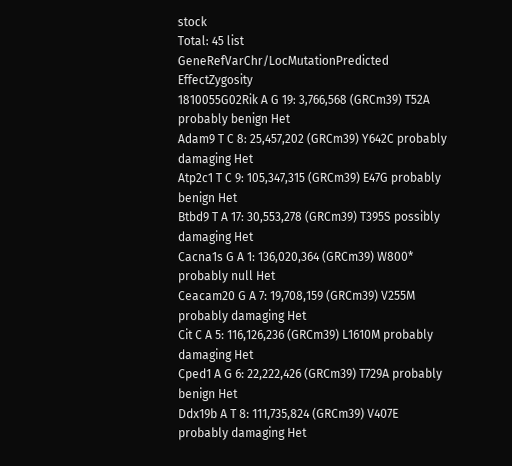stock
Total: 45 list
GeneRefVarChr/LocMutationPredicted EffectZygosity
1810055G02Rik A G 19: 3,766,568 (GRCm39) T52A probably benign Het
Adam9 T C 8: 25,457,202 (GRCm39) Y642C probably damaging Het
Atp2c1 T C 9: 105,347,315 (GRCm39) E47G probably benign Het
Btbd9 T A 17: 30,553,278 (GRCm39) T395S possibly damaging Het
Cacna1s G A 1: 136,020,364 (GRCm39) W800* probably null Het
Ceacam20 G A 7: 19,708,159 (GRCm39) V255M probably damaging Het
Cit C A 5: 116,126,236 (GRCm39) L1610M probably damaging Het
Cped1 A G 6: 22,222,426 (GRCm39) T729A probably benign Het
Ddx19b A T 8: 111,735,824 (GRCm39) V407E probably damaging Het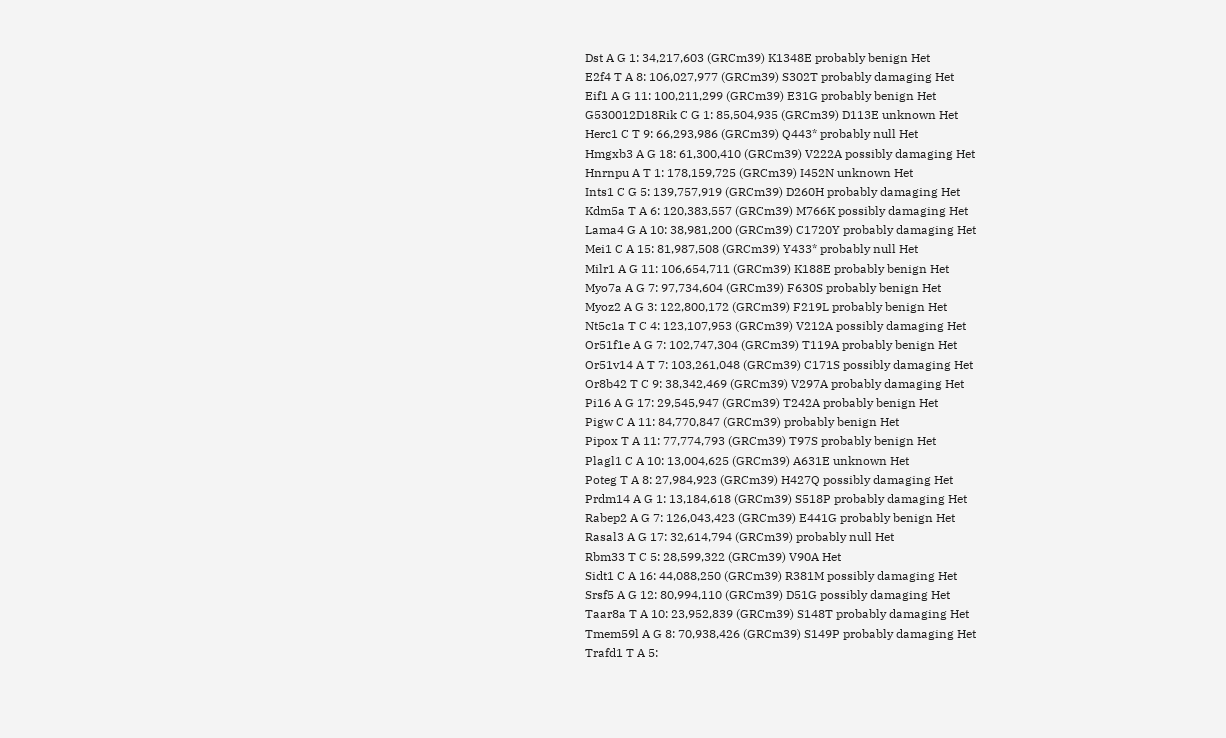Dst A G 1: 34,217,603 (GRCm39) K1348E probably benign Het
E2f4 T A 8: 106,027,977 (GRCm39) S302T probably damaging Het
Eif1 A G 11: 100,211,299 (GRCm39) E31G probably benign Het
G530012D18Rik C G 1: 85,504,935 (GRCm39) D113E unknown Het
Herc1 C T 9: 66,293,986 (GRCm39) Q443* probably null Het
Hmgxb3 A G 18: 61,300,410 (GRCm39) V222A possibly damaging Het
Hnrnpu A T 1: 178,159,725 (GRCm39) I452N unknown Het
Ints1 C G 5: 139,757,919 (GRCm39) D260H probably damaging Het
Kdm5a T A 6: 120,383,557 (GRCm39) M766K possibly damaging Het
Lama4 G A 10: 38,981,200 (GRCm39) C1720Y probably damaging Het
Mei1 C A 15: 81,987,508 (GRCm39) Y433* probably null Het
Milr1 A G 11: 106,654,711 (GRCm39) K188E probably benign Het
Myo7a A G 7: 97,734,604 (GRCm39) F630S probably benign Het
Myoz2 A G 3: 122,800,172 (GRCm39) F219L probably benign Het
Nt5c1a T C 4: 123,107,953 (GRCm39) V212A possibly damaging Het
Or51f1e A G 7: 102,747,304 (GRCm39) T119A probably benign Het
Or51v14 A T 7: 103,261,048 (GRCm39) C171S possibly damaging Het
Or8b42 T C 9: 38,342,469 (GRCm39) V297A probably damaging Het
Pi16 A G 17: 29,545,947 (GRCm39) T242A probably benign Het
Pigw C A 11: 84,770,847 (GRCm39) probably benign Het
Pipox T A 11: 77,774,793 (GRCm39) T97S probably benign Het
Plagl1 C A 10: 13,004,625 (GRCm39) A631E unknown Het
Poteg T A 8: 27,984,923 (GRCm39) H427Q possibly damaging Het
Prdm14 A G 1: 13,184,618 (GRCm39) S518P probably damaging Het
Rabep2 A G 7: 126,043,423 (GRCm39) E441G probably benign Het
Rasal3 A G 17: 32,614,794 (GRCm39) probably null Het
Rbm33 T C 5: 28,599,322 (GRCm39) V90A Het
Sidt1 C A 16: 44,088,250 (GRCm39) R381M possibly damaging Het
Srsf5 A G 12: 80,994,110 (GRCm39) D51G possibly damaging Het
Taar8a T A 10: 23,952,839 (GRCm39) S148T probably damaging Het
Tmem59l A G 8: 70,938,426 (GRCm39) S149P probably damaging Het
Trafd1 T A 5: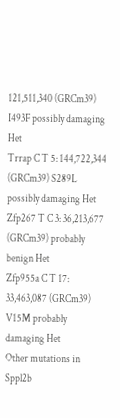121,511,340 (GRCm39) I493F possibly damaging Het
Trrap C T 5: 144,722,344 (GRCm39) S289L possibly damaging Het
Zfp267 T C 3: 36,213,677 (GRCm39) probably benign Het
Zfp955a C T 17: 33,463,087 (GRCm39) V15M probably damaging Het
Other mutations in Sppl2b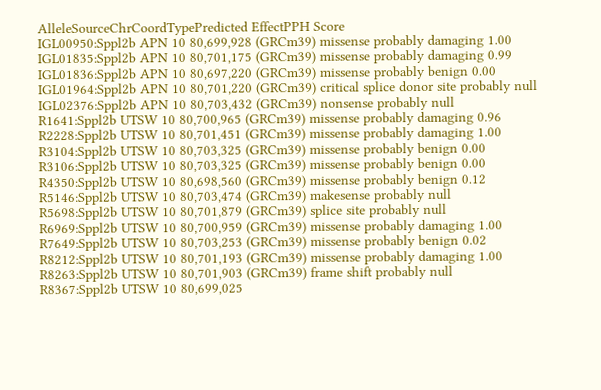AlleleSourceChrCoordTypePredicted EffectPPH Score
IGL00950:Sppl2b APN 10 80,699,928 (GRCm39) missense probably damaging 1.00
IGL01835:Sppl2b APN 10 80,701,175 (GRCm39) missense probably damaging 0.99
IGL01836:Sppl2b APN 10 80,697,220 (GRCm39) missense probably benign 0.00
IGL01964:Sppl2b APN 10 80,701,220 (GRCm39) critical splice donor site probably null
IGL02376:Sppl2b APN 10 80,703,432 (GRCm39) nonsense probably null
R1641:Sppl2b UTSW 10 80,700,965 (GRCm39) missense probably damaging 0.96
R2228:Sppl2b UTSW 10 80,701,451 (GRCm39) missense probably damaging 1.00
R3104:Sppl2b UTSW 10 80,703,325 (GRCm39) missense probably benign 0.00
R3106:Sppl2b UTSW 10 80,703,325 (GRCm39) missense probably benign 0.00
R4350:Sppl2b UTSW 10 80,698,560 (GRCm39) missense probably benign 0.12
R5146:Sppl2b UTSW 10 80,703,474 (GRCm39) makesense probably null
R5698:Sppl2b UTSW 10 80,701,879 (GRCm39) splice site probably null
R6969:Sppl2b UTSW 10 80,700,959 (GRCm39) missense probably damaging 1.00
R7649:Sppl2b UTSW 10 80,703,253 (GRCm39) missense probably benign 0.02
R8212:Sppl2b UTSW 10 80,701,193 (GRCm39) missense probably damaging 1.00
R8263:Sppl2b UTSW 10 80,701,903 (GRCm39) frame shift probably null
R8367:Sppl2b UTSW 10 80,699,025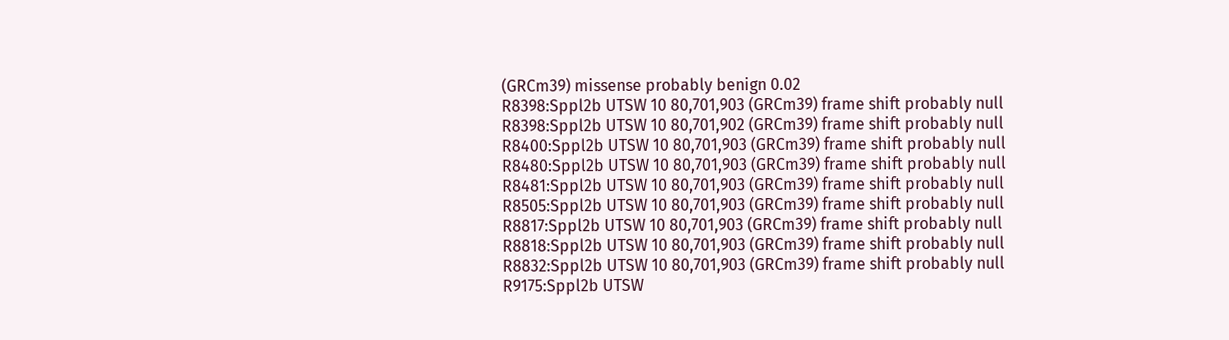(GRCm39) missense probably benign 0.02
R8398:Sppl2b UTSW 10 80,701,903 (GRCm39) frame shift probably null
R8398:Sppl2b UTSW 10 80,701,902 (GRCm39) frame shift probably null
R8400:Sppl2b UTSW 10 80,701,903 (GRCm39) frame shift probably null
R8480:Sppl2b UTSW 10 80,701,903 (GRCm39) frame shift probably null
R8481:Sppl2b UTSW 10 80,701,903 (GRCm39) frame shift probably null
R8505:Sppl2b UTSW 10 80,701,903 (GRCm39) frame shift probably null
R8817:Sppl2b UTSW 10 80,701,903 (GRCm39) frame shift probably null
R8818:Sppl2b UTSW 10 80,701,903 (GRCm39) frame shift probably null
R8832:Sppl2b UTSW 10 80,701,903 (GRCm39) frame shift probably null
R9175:Sppl2b UTSW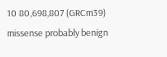10 80,698,807 (GRCm39) missense probably benign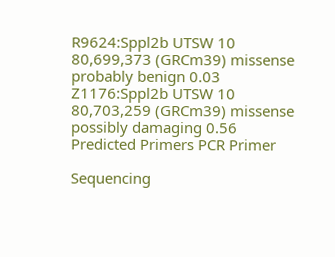R9624:Sppl2b UTSW 10 80,699,373 (GRCm39) missense probably benign 0.03
Z1176:Sppl2b UTSW 10 80,703,259 (GRCm39) missense possibly damaging 0.56
Predicted Primers PCR Primer

Sequencing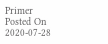Primer
Posted On 2020-07-28